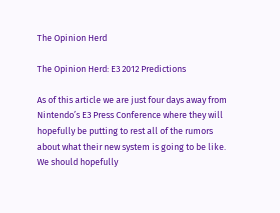The Opinion Herd

The Opinion Herd: E3 2012 Predictions

As of this article we are just four days away from Nintendo’s E3 Press Conference where they will hopefully be putting to rest all of the rumors about what their new system is going to be like. We should hopefully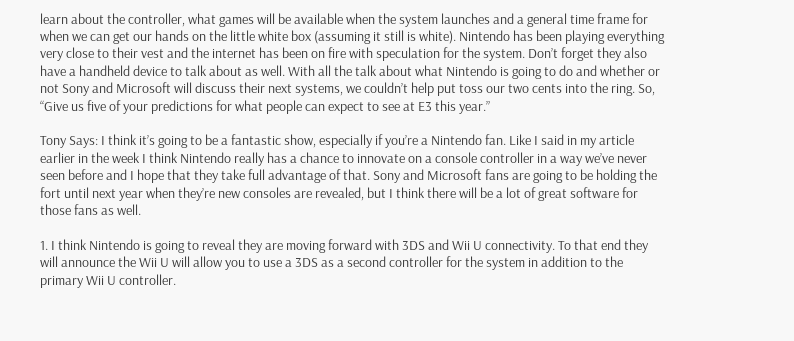learn about the controller, what games will be available when the system launches and a general time frame for when we can get our hands on the little white box (assuming it still is white). Nintendo has been playing everything very close to their vest and the internet has been on fire with speculation for the system. Don’t forget they also have a handheld device to talk about as well. With all the talk about what Nintendo is going to do and whether or not Sony and Microsoft will discuss their next systems, we couldn’t help put toss our two cents into the ring. So, “Give us five of your predictions for what people can expect to see at E3 this year.”

Tony Says: I think it’s going to be a fantastic show, especially if you’re a Nintendo fan. Like I said in my article earlier in the week I think Nintendo really has a chance to innovate on a console controller in a way we’ve never seen before and I hope that they take full advantage of that. Sony and Microsoft fans are going to be holding the fort until next year when they’re new consoles are revealed, but I think there will be a lot of great software for those fans as well.

1. I think Nintendo is going to reveal they are moving forward with 3DS and Wii U connectivity. To that end they will announce the Wii U will allow you to use a 3DS as a second controller for the system in addition to the primary Wii U controller.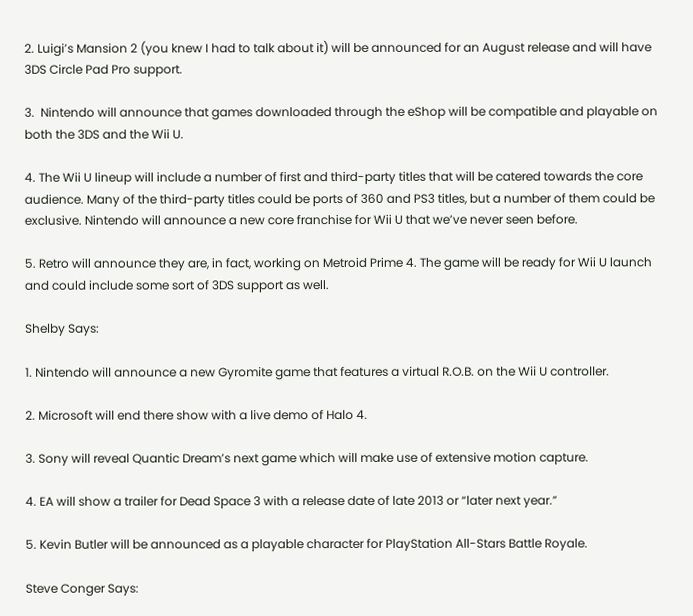2. Luigi’s Mansion 2 (you knew I had to talk about it) will be announced for an August release and will have 3DS Circle Pad Pro support.

3.  Nintendo will announce that games downloaded through the eShop will be compatible and playable on both the 3DS and the Wii U.

4. The Wii U lineup will include a number of first and third-party titles that will be catered towards the core audience. Many of the third-party titles could be ports of 360 and PS3 titles, but a number of them could be exclusive. Nintendo will announce a new core franchise for Wii U that we’ve never seen before.

5. Retro will announce they are, in fact, working on Metroid Prime 4. The game will be ready for Wii U launch and could include some sort of 3DS support as well.

Shelby Says:

1. Nintendo will announce a new Gyromite game that features a virtual R.O.B. on the Wii U controller.

2. Microsoft will end there show with a live demo of Halo 4.

3. Sony will reveal Quantic Dream’s next game which will make use of extensive motion capture.

4. EA will show a trailer for Dead Space 3 with a release date of late 2013 or “later next year.”

5. Kevin Butler will be announced as a playable character for PlayStation All-Stars Battle Royale.

Steve Conger Says: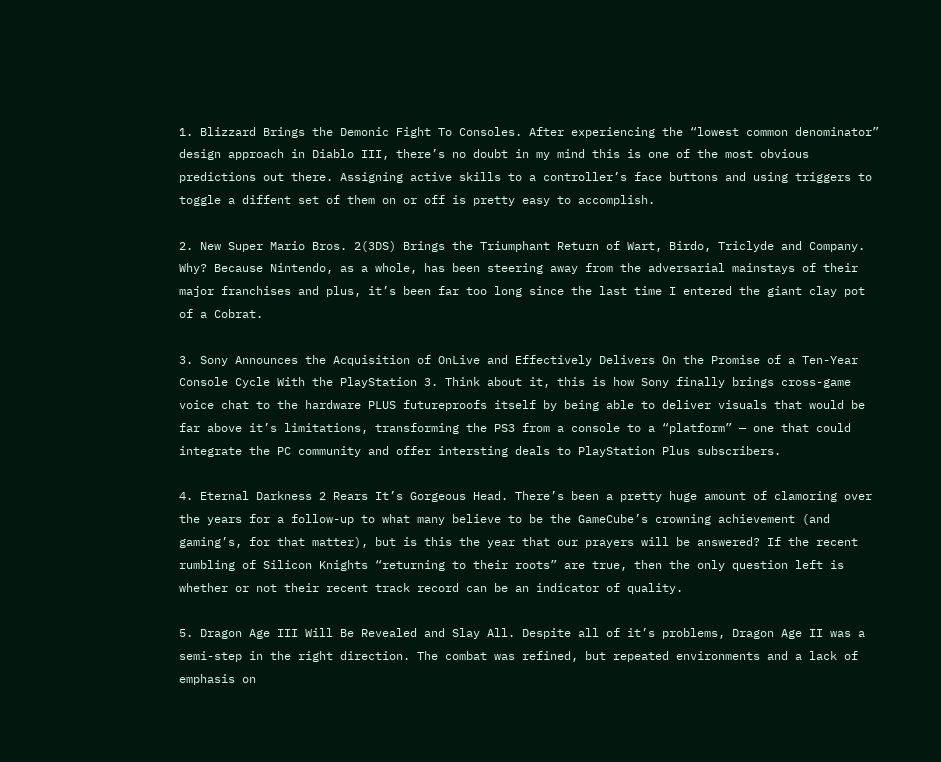1. Blizzard Brings the Demonic Fight To Consoles. After experiencing the “lowest common denominator” design approach in Diablo III, there’s no doubt in my mind this is one of the most obvious predictions out there. Assigning active skills to a controller’s face buttons and using triggers to toggle a diffent set of them on or off is pretty easy to accomplish.

2. New Super Mario Bros. 2(3DS) Brings the Triumphant Return of Wart, Birdo, Triclyde and Company. Why? Because Nintendo, as a whole, has been steering away from the adversarial mainstays of their major franchises and plus, it’s been far too long since the last time I entered the giant clay pot of a Cobrat.

3. Sony Announces the Acquisition of OnLive and Effectively Delivers On the Promise of a Ten-Year Console Cycle With the PlayStation 3. Think about it, this is how Sony finally brings cross-game voice chat to the hardware PLUS futureproofs itself by being able to deliver visuals that would be far above it’s limitations, transforming the PS3 from a console to a “platform” — one that could integrate the PC community and offer intersting deals to PlayStation Plus subscribers.

4. Eternal Darkness 2 Rears It’s Gorgeous Head. There’s been a pretty huge amount of clamoring over the years for a follow-up to what many believe to be the GameCube’s crowning achievement (and gaming’s, for that matter), but is this the year that our prayers will be answered? If the recent rumbling of Silicon Knights “returning to their roots” are true, then the only question left is whether or not their recent track record can be an indicator of quality.

5. Dragon Age III Will Be Revealed and Slay All. Despite all of it’s problems, Dragon Age II was a semi-step in the right direction. The combat was refined, but repeated environments and a lack of emphasis on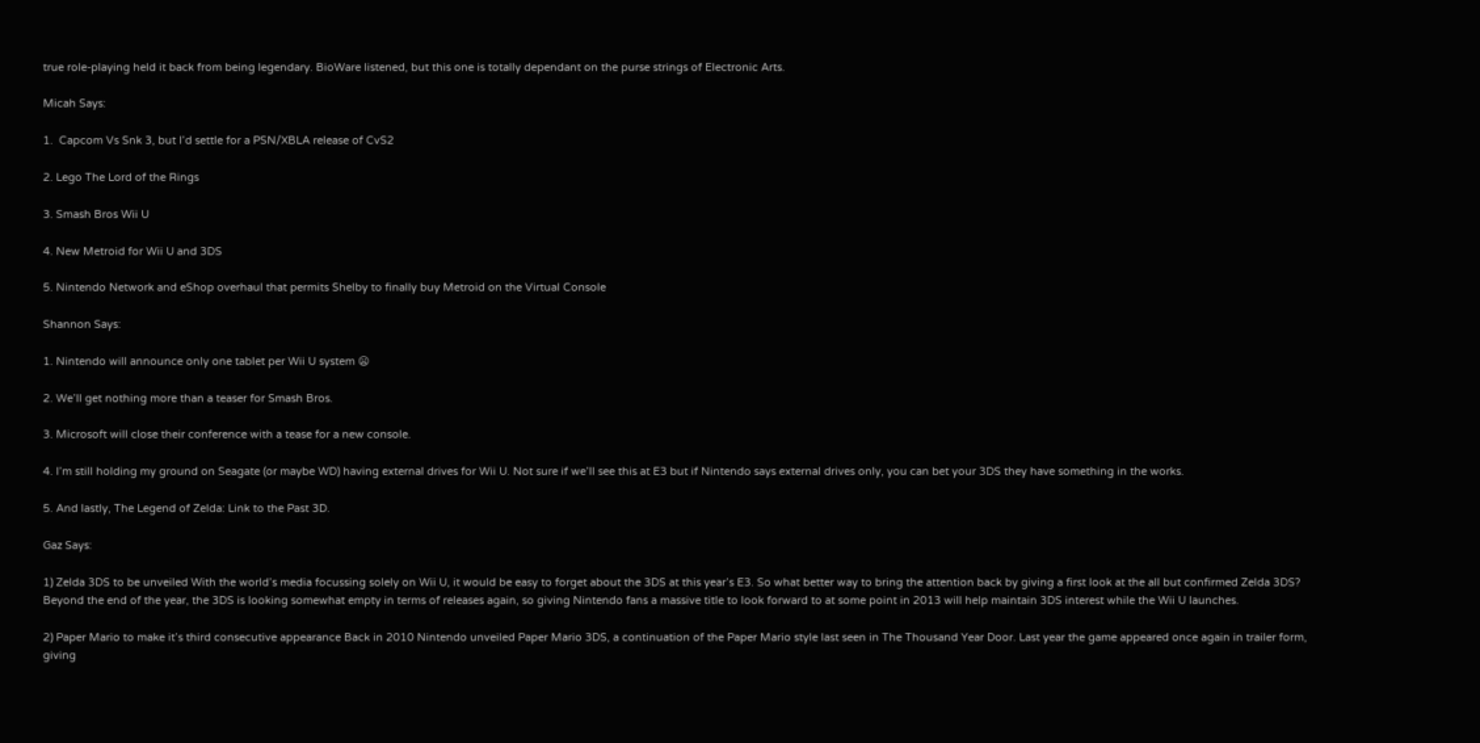true role-playing held it back from being legendary. BioWare listened, but this one is totally dependant on the purse strings of Electronic Arts.

Micah Says:

1.  Capcom Vs Snk 3, but I’d settle for a PSN/XBLA release of CvS2

2. Lego The Lord of the Rings

3. Smash Bros Wii U

4. New Metroid for Wii U and 3DS

5. Nintendo Network and eShop overhaul that permits Shelby to finally buy Metroid on the Virtual Console

Shannon Says:

1. Nintendo will announce only one tablet per Wii U system 😦

2. We’ll get nothing more than a teaser for Smash Bros.

3. Microsoft will close their conference with a tease for a new console.

4. I’m still holding my ground on Seagate (or maybe WD) having external drives for Wii U. Not sure if we’ll see this at E3 but if Nintendo says external drives only, you can bet your 3DS they have something in the works.

5. And lastly, The Legend of Zelda: Link to the Past 3D.

Gaz Says:

1) Zelda 3DS to be unveiled With the world’s media focussing solely on Wii U, it would be easy to forget about the 3DS at this year’s E3. So what better way to bring the attention back by giving a first look at the all but confirmed Zelda 3DS? Beyond the end of the year, the 3DS is looking somewhat empty in terms of releases again, so giving Nintendo fans a massive title to look forward to at some point in 2013 will help maintain 3DS interest while the Wii U launches.

2) Paper Mario to make it’s third consecutive appearance Back in 2010 Nintendo unveiled Paper Mario 3DS, a continuation of the Paper Mario style last seen in The Thousand Year Door. Last year the game appeared once again in trailer form, giving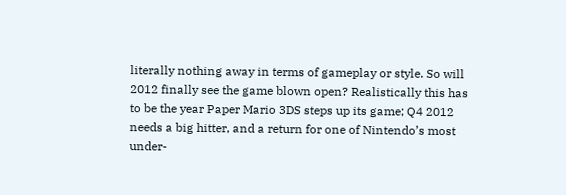literally nothing away in terms of gameplay or style. So will 2012 finally see the game blown open? Realistically this has to be the year Paper Mario 3DS steps up its game; Q4 2012 needs a big hitter, and a return for one of Nintendo’s most under-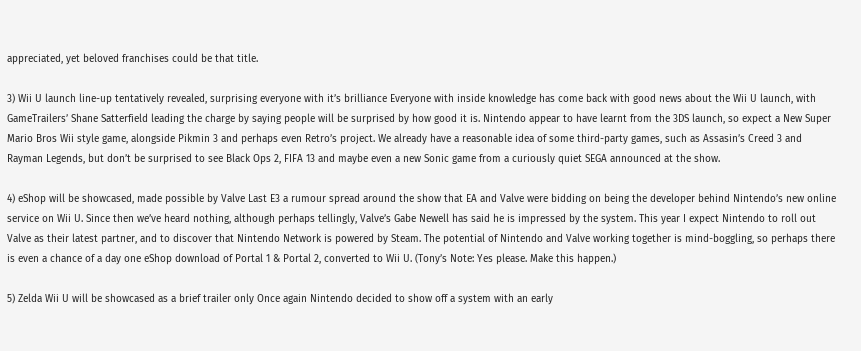appreciated, yet beloved franchises could be that title.

3) Wii U launch line-up tentatively revealed, surprising everyone with it’s brilliance Everyone with inside knowledge has come back with good news about the Wii U launch, with GameTrailers’ Shane Satterfield leading the charge by saying people will be surprised by how good it is. Nintendo appear to have learnt from the 3DS launch, so expect a New Super Mario Bros Wii style game, alongside Pikmin 3 and perhaps even Retro’s project. We already have a reasonable idea of some third-party games, such as Assasin’s Creed 3 and Rayman Legends, but don’t be surprised to see Black Ops 2, FIFA 13 and maybe even a new Sonic game from a curiously quiet SEGA announced at the show.

4) eShop will be showcased, made possible by Valve Last E3 a rumour spread around the show that EA and Valve were bidding on being the developer behind Nintendo’s new online service on Wii U. Since then we’ve heard nothing, although perhaps tellingly, Valve’s Gabe Newell has said he is impressed by the system. This year I expect Nintendo to roll out Valve as their latest partner, and to discover that Nintendo Network is powered by Steam. The potential of Nintendo and Valve working together is mind-boggling, so perhaps there is even a chance of a day one eShop download of Portal 1 & Portal 2, converted to Wii U. (Tony’s Note: Yes please. Make this happen.)

5) Zelda Wii U will be showcased as a brief trailer only Once again Nintendo decided to show off a system with an early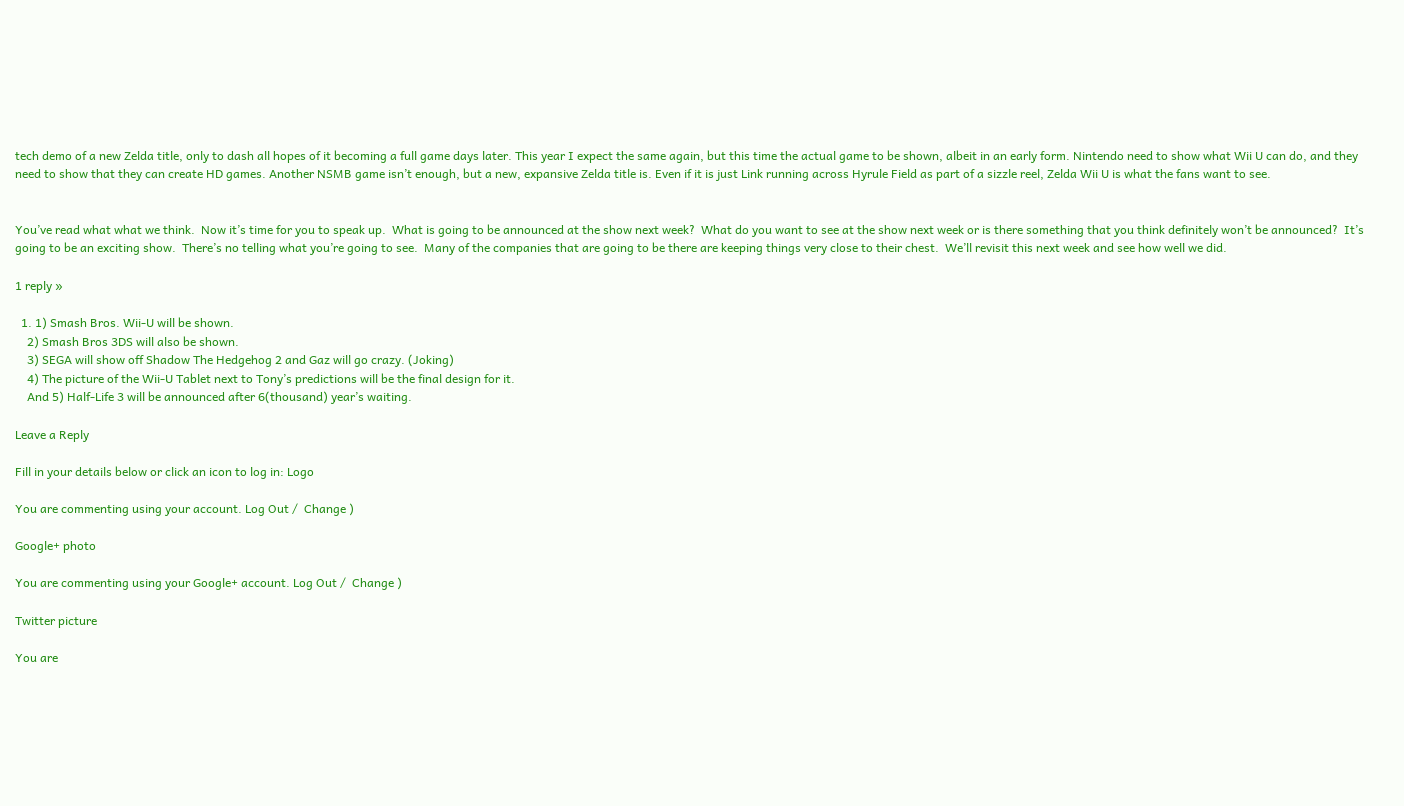tech demo of a new Zelda title, only to dash all hopes of it becoming a full game days later. This year I expect the same again, but this time the actual game to be shown, albeit in an early form. Nintendo need to show what Wii U can do, and they need to show that they can create HD games. Another NSMB game isn’t enough, but a new, expansive Zelda title is. Even if it is just Link running across Hyrule Field as part of a sizzle reel, Zelda Wii U is what the fans want to see.


You’ve read what what we think.  Now it’s time for you to speak up.  What is going to be announced at the show next week?  What do you want to see at the show next week or is there something that you think definitely won’t be announced?  It’s going to be an exciting show.  There’s no telling what you’re going to see.  Many of the companies that are going to be there are keeping things very close to their chest.  We’ll revisit this next week and see how well we did.

1 reply »

  1. 1) Smash Bros. Wii-U will be shown.
    2) Smash Bros 3DS will also be shown.
    3) SEGA will show off Shadow The Hedgehog 2 and Gaz will go crazy. (Joking)
    4) The picture of the Wii-U Tablet next to Tony’s predictions will be the final design for it.
    And 5) Half-Life 3 will be announced after 6(thousand) year’s waiting.

Leave a Reply

Fill in your details below or click an icon to log in: Logo

You are commenting using your account. Log Out /  Change )

Google+ photo

You are commenting using your Google+ account. Log Out /  Change )

Twitter picture

You are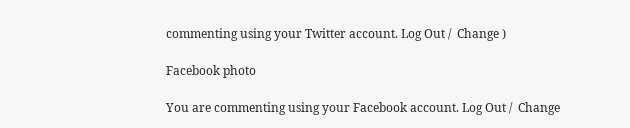commenting using your Twitter account. Log Out /  Change )

Facebook photo

You are commenting using your Facebook account. Log Out /  Change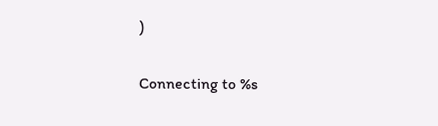)


Connecting to %s